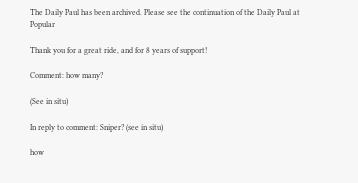The Daily Paul has been archived. Please see the continuation of the Daily Paul at Popular

Thank you for a great ride, and for 8 years of support!

Comment: how many?

(See in situ)

In reply to comment: Sniper? (see in situ)

how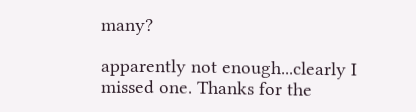many?

apparently not enough...clearly I missed one. Thanks for the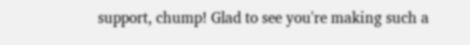support, chump! Glad to see you're making such a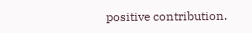positive contribution.